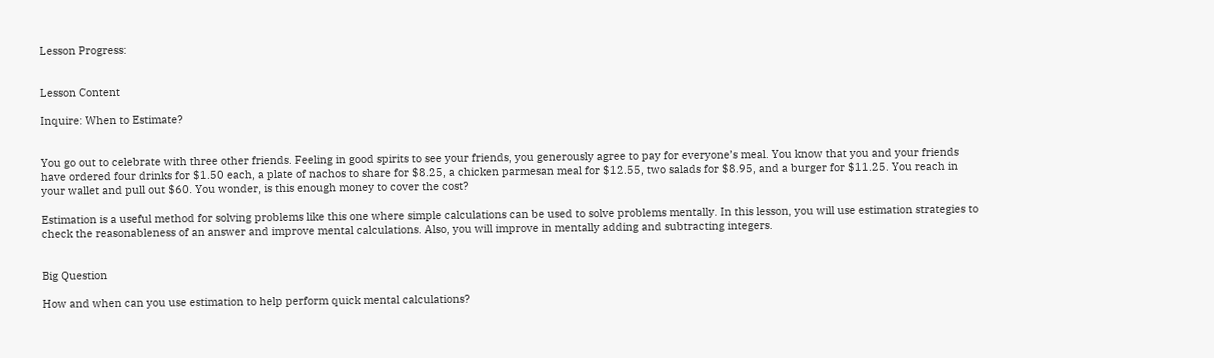Lesson Progress:


Lesson Content

Inquire: When to Estimate?


You go out to celebrate with three other friends. Feeling in good spirits to see your friends, you generously agree to pay for everyone’s meal. You know that you and your friends have ordered four drinks for $1.50 each, a plate of nachos to share for $8.25, a chicken parmesan meal for $12.55, two salads for $8.95, and a burger for $11.25. You reach in your wallet and pull out $60. You wonder, is this enough money to cover the cost?

Estimation is a useful method for solving problems like this one where simple calculations can be used to solve problems mentally. In this lesson, you will use estimation strategies to check the reasonableness of an answer and improve mental calculations. Also, you will improve in mentally adding and subtracting integers.


Big Question

How and when can you use estimation to help perform quick mental calculations?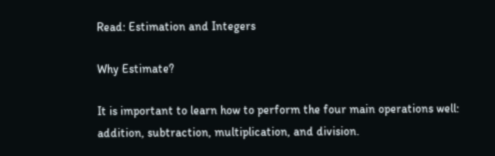Read: Estimation and Integers

Why Estimate?

It is important to learn how to perform the four main operations well: addition, subtraction, multiplication, and division.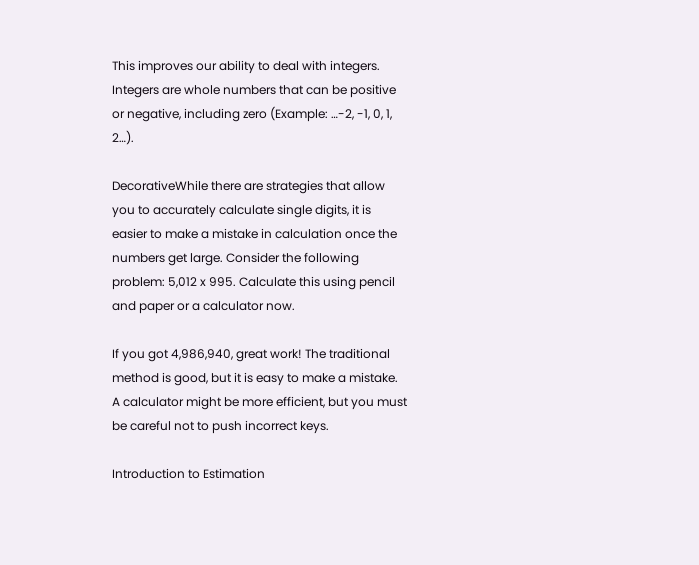This improves our ability to deal with integers. Integers are whole numbers that can be positive or negative, including zero (Example: …-2, -1, 0, 1, 2…).

DecorativeWhile there are strategies that allow you to accurately calculate single digits, it is easier to make a mistake in calculation once the numbers get large. Consider the following problem: 5,012 x 995. Calculate this using pencil and paper or a calculator now.

If you got 4,986,940, great work! The traditional method is good, but it is easy to make a mistake. A calculator might be more efficient, but you must be careful not to push incorrect keys.

Introduction to Estimation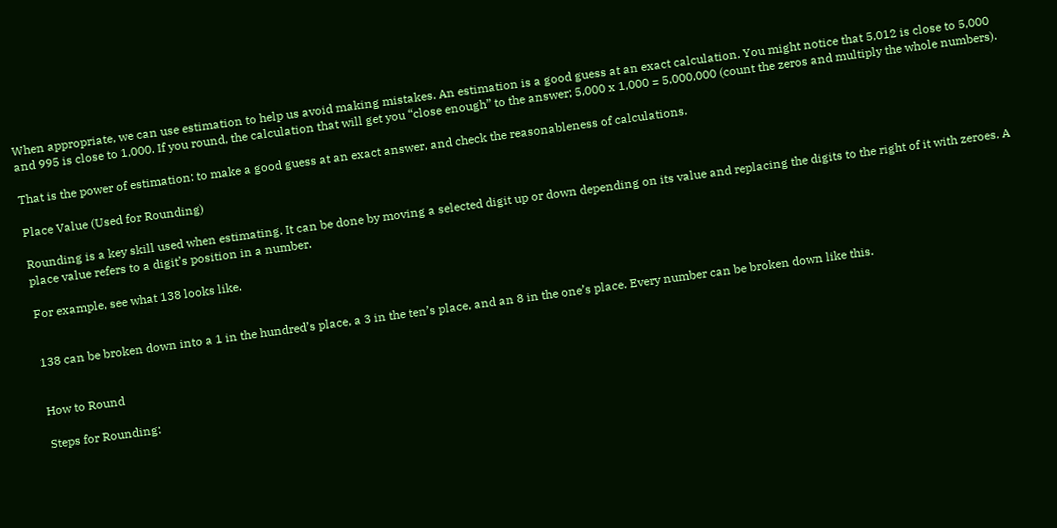When appropriate, we can use estimation to help us avoid making mistakes. An estimation is a good guess at an exact calculation. You might notice that 5,012 is close to 5,000 and 995 is close to 1,000. If you round, the calculation that will get you “close enough” to the answer; 5,000 x 1,000 = 5,000,000 (count the zeros and multiply the whole numbers).

That is the power of estimation: to make a good guess at an exact answer, and check the reasonableness of calculations.

Place Value (Used for Rounding)

Rounding is a key skill used when estimating. It can be done by moving a selected digit up or down depending on its value and replacing the digits to the right of it with zeroes. A place value refers to a digit’s position in a number.

For example, see what 138 looks like.


138 can be broken down into a 1 in the hundred’s place, a 3 in the ten’s place, and an 8 in the one’s place. Every number can be broken down like this.


How to Round

Steps for Rounding: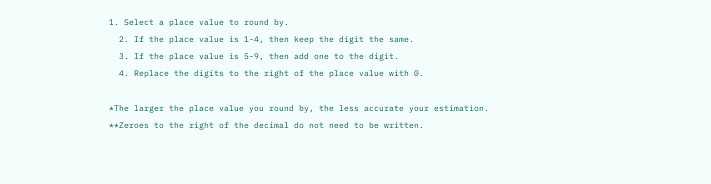1. Select a place value to round by.
  2. If the place value is 1-4, then keep the digit the same.
  3. If the place value is 5-9, then add one to the digit.
  4. Replace the digits to the right of the place value with 0.

*The larger the place value you round by, the less accurate your estimation.
**Zeroes to the right of the decimal do not need to be written.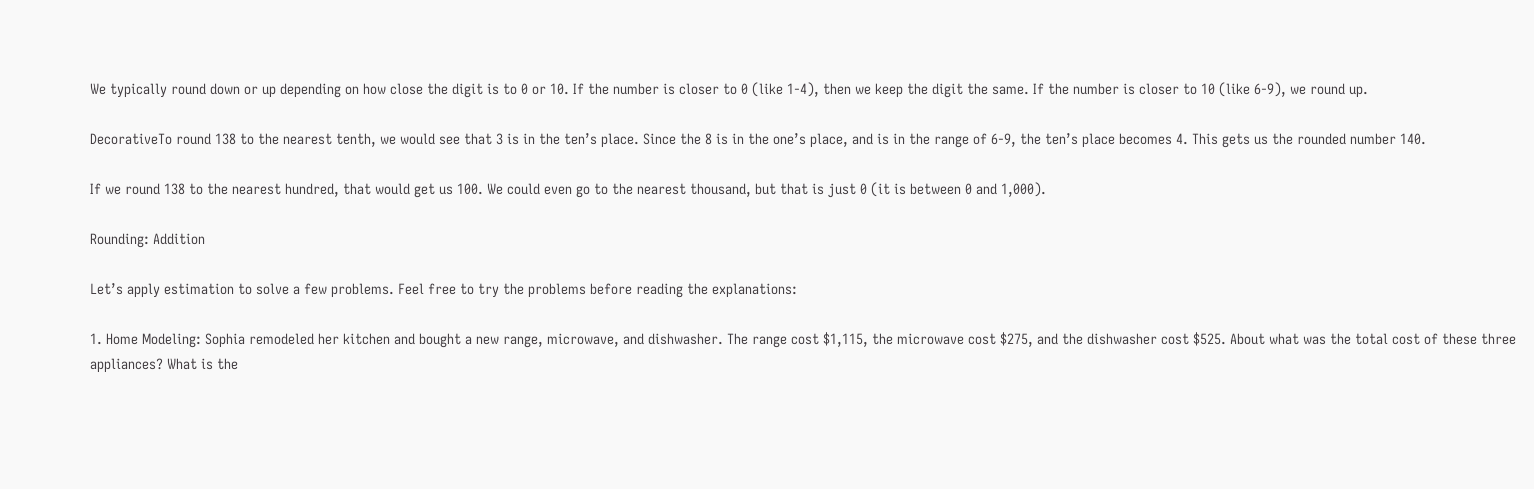We typically round down or up depending on how close the digit is to 0 or 10. If the number is closer to 0 (like 1-4), then we keep the digit the same. If the number is closer to 10 (like 6-9), we round up.

DecorativeTo round 138 to the nearest tenth, we would see that 3 is in the ten’s place. Since the 8 is in the one’s place, and is in the range of 6-9, the ten’s place becomes 4. This gets us the rounded number 140.

If we round 138 to the nearest hundred, that would get us 100. We could even go to the nearest thousand, but that is just 0 (it is between 0 and 1,000).

Rounding: Addition

Let’s apply estimation to solve a few problems. Feel free to try the problems before reading the explanations:

1. Home Modeling: Sophia remodeled her kitchen and bought a new range, microwave, and dishwasher. The range cost $1,115, the microwave cost $275, and the dishwasher cost $525. About what was the total cost of these three appliances? What is the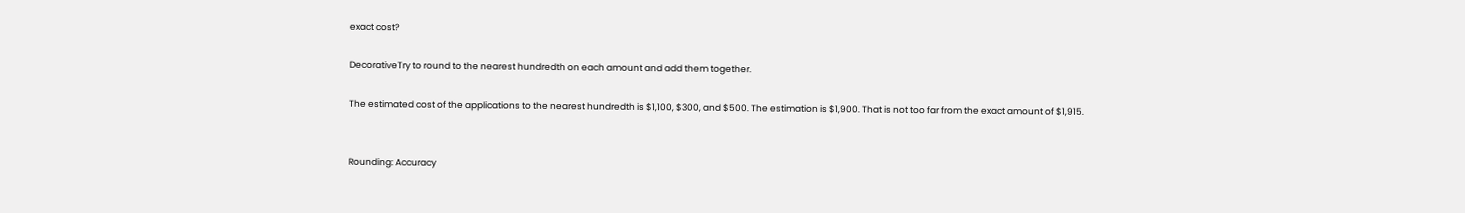exact cost?

DecorativeTry to round to the nearest hundredth on each amount and add them together.

The estimated cost of the applications to the nearest hundredth is $1,100, $300, and $500. The estimation is $1,900. That is not too far from the exact amount of $1,915.


Rounding: Accuracy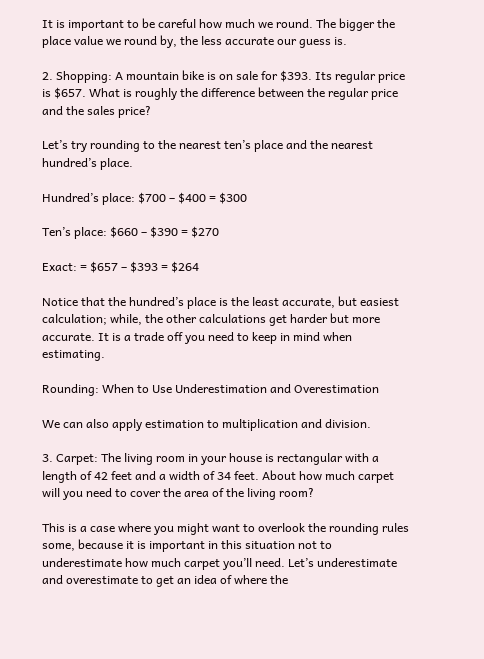It is important to be careful how much we round. The bigger the place value we round by, the less accurate our guess is.

2. Shopping: A mountain bike is on sale for $393. Its regular price is $657. What is roughly the difference between the regular price and the sales price?

Let’s try rounding to the nearest ten’s place and the nearest hundred’s place.

Hundred’s place: $700 – $400 = $300

Ten’s place: $660 – $390 = $270

Exact: = $657 – $393 = $264

Notice that the hundred’s place is the least accurate, but easiest calculation; while, the other calculations get harder but more accurate. It is a trade off you need to keep in mind when estimating.

Rounding: When to Use Underestimation and Overestimation

We can also apply estimation to multiplication and division.

3. Carpet: The living room in your house is rectangular with a length of 42 feet and a width of 34 feet. About how much carpet will you need to cover the area of the living room?

This is a case where you might want to overlook the rounding rules some, because it is important in this situation not to underestimate how much carpet you’ll need. Let’s underestimate and overestimate to get an idea of where the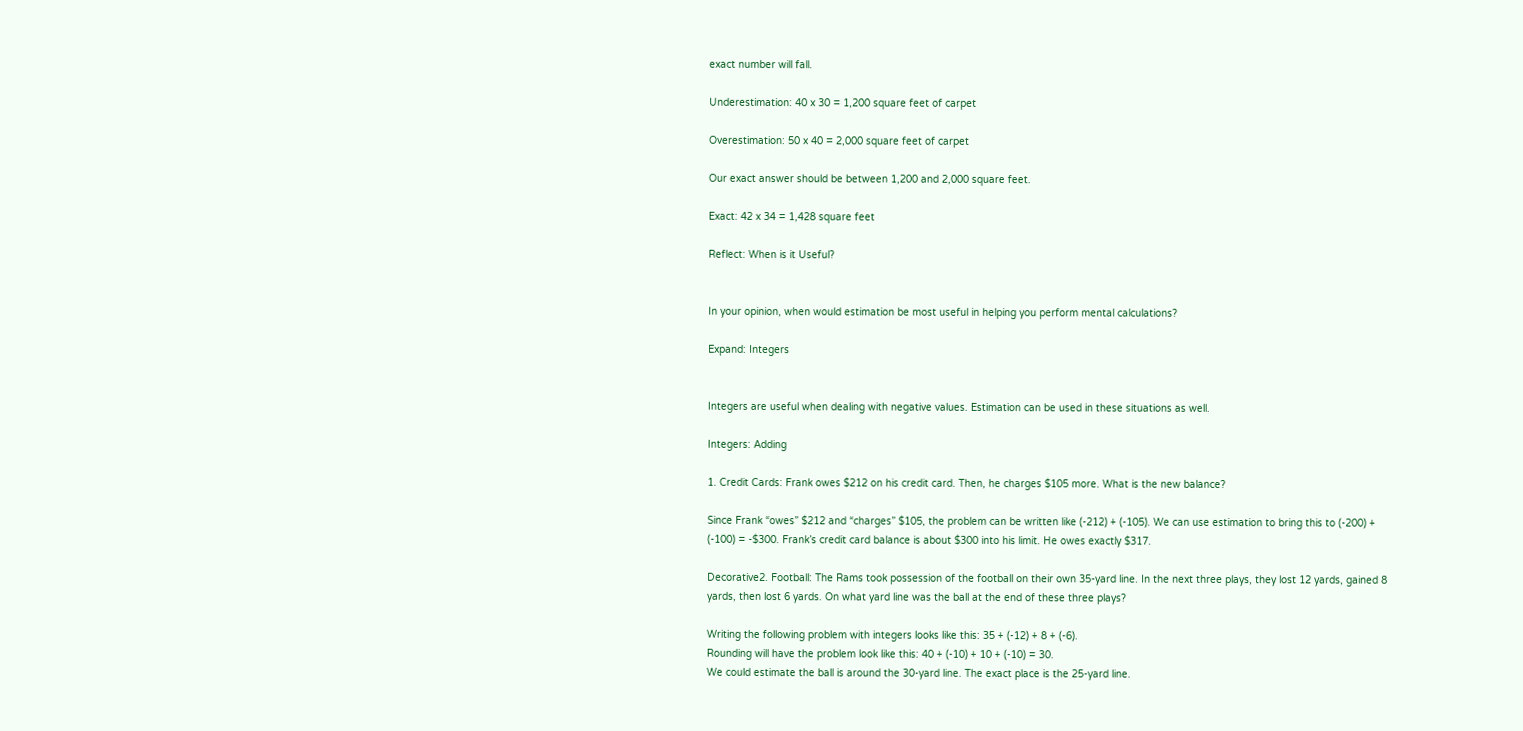exact number will fall.

Underestimation: 40 x 30 = 1,200 square feet of carpet

Overestimation: 50 x 40 = 2,000 square feet of carpet

Our exact answer should be between 1,200 and 2,000 square feet.

Exact: 42 x 34 = 1,428 square feet

Reflect: When is it Useful?


In your opinion, when would estimation be most useful in helping you perform mental calculations?

Expand: Integers


Integers are useful when dealing with negative values. Estimation can be used in these situations as well.

Integers: Adding

1. Credit Cards: Frank owes $212 on his credit card. Then, he charges $105 more. What is the new balance?

Since Frank “owes” $212 and “charges” $105, the problem can be written like (-212) + (-105). We can use estimation to bring this to (-200) + (-100) = -$300. Frank’s credit card balance is about $300 into his limit. He owes exactly $317.

Decorative2. Football: The Rams took possession of the football on their own 35-yard line. In the next three plays, they lost 12 yards, gained 8 yards, then lost 6 yards. On what yard line was the ball at the end of these three plays?

Writing the following problem with integers looks like this: 35 + (-12) + 8 + (-6).
Rounding will have the problem look like this: 40 + (-10) + 10 + (-10) = 30.
We could estimate the ball is around the 30-yard line. The exact place is the 25-yard line.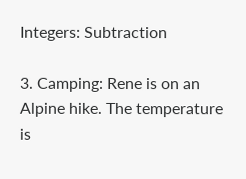Integers: Subtraction

3. Camping: Rene is on an Alpine hike. The temperature is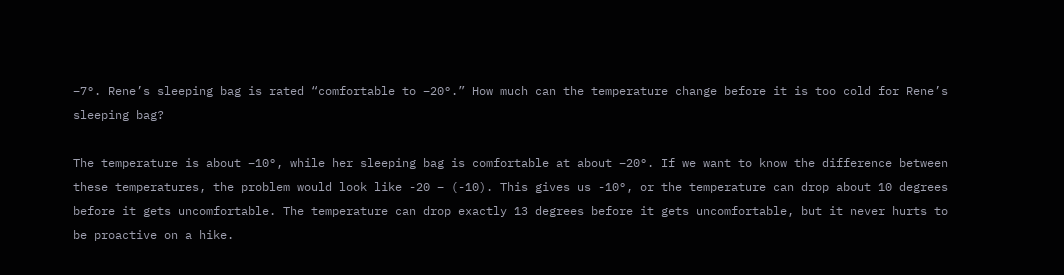−7°. Rene’s sleeping bag is rated “comfortable to −20°.” How much can the temperature change before it is too cold for Rene’s sleeping bag?

The temperature is about −10°, while her sleeping bag is comfortable at about −20°. If we want to know the difference between these temperatures, the problem would look like -20 – (-10). This gives us -10°, or the temperature can drop about 10 degrees before it gets uncomfortable. The temperature can drop exactly 13 degrees before it gets uncomfortable, but it never hurts to be proactive on a hike.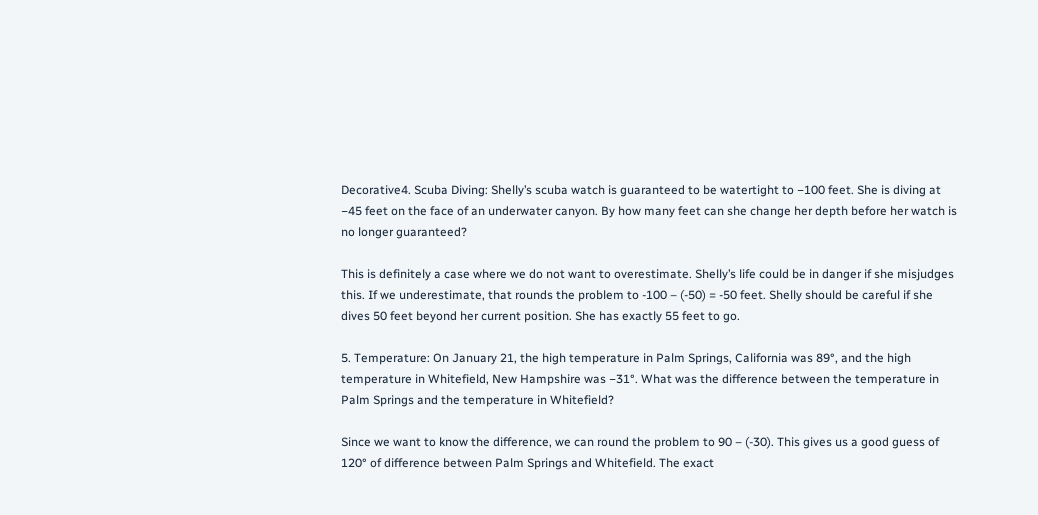Decorative4. Scuba Diving: Shelly’s scuba watch is guaranteed to be watertight to −100 feet. She is diving at −45 feet on the face of an underwater canyon. By how many feet can she change her depth before her watch is no longer guaranteed?

This is definitely a case where we do not want to overestimate. Shelly’s life could be in danger if she misjudges this. If we underestimate, that rounds the problem to -100 – (-50) = -50 feet. Shelly should be careful if she dives 50 feet beyond her current position. She has exactly 55 feet to go.

5. Temperature: On January 21, the high temperature in Palm Springs, California was 89°, and the high temperature in Whitefield, New Hampshire was −31°. What was the difference between the temperature in Palm Springs and the temperature in Whitefield?

Since we want to know the difference, we can round the problem to 90 – (-30). This gives us a good guess of 120° of difference between Palm Springs and Whitefield. The exact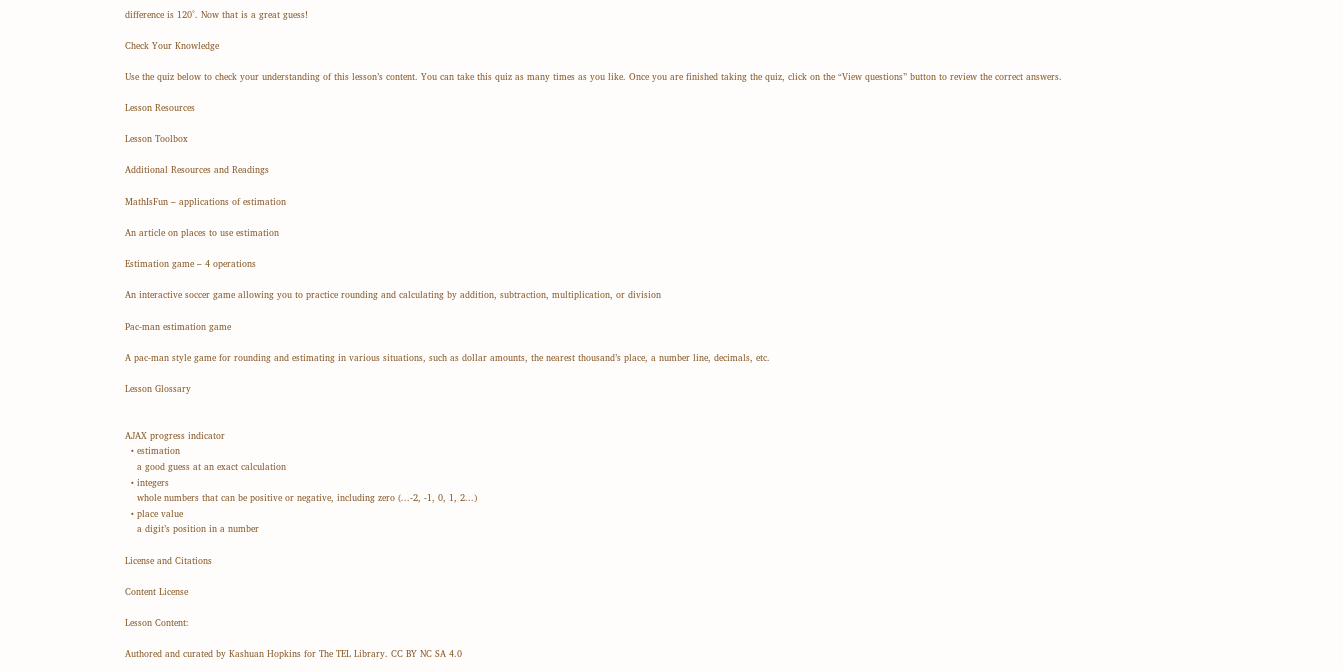difference is 120°. Now that is a great guess!

Check Your Knowledge

Use the quiz below to check your understanding of this lesson’s content. You can take this quiz as many times as you like. Once you are finished taking the quiz, click on the “View questions” button to review the correct answers.

Lesson Resources

Lesson Toolbox

Additional Resources and Readings

MathIsFun – applications of estimation

An article on places to use estimation

Estimation game – 4 operations

An interactive soccer game allowing you to practice rounding and calculating by addition, subtraction, multiplication, or division

Pac-man estimation game

A pac-man style game for rounding and estimating in various situations, such as dollar amounts, the nearest thousand’s place, a number line, decimals, etc.

Lesson Glossary


AJAX progress indicator
  • estimation
    a good guess at an exact calculation
  • integers
    whole numbers that can be positive or negative, including zero (...-2, -1, 0, 1, 2...)
  • place value
    a digit’s position in a number

License and Citations

Content License

Lesson Content:

Authored and curated by Kashuan Hopkins for The TEL Library. CC BY NC SA 4.0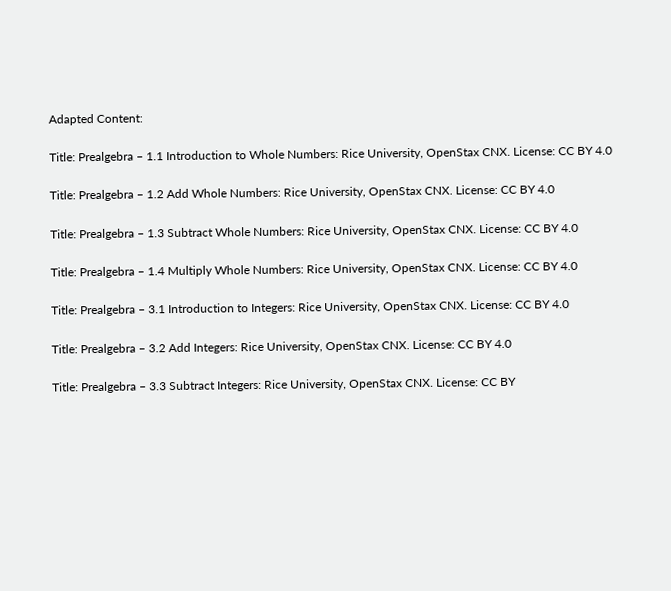Adapted Content:

Title: Prealgebra – 1.1 Introduction to Whole Numbers: Rice University, OpenStax CNX. License: CC BY 4.0

Title: Prealgebra – 1.2 Add Whole Numbers: Rice University, OpenStax CNX. License: CC BY 4.0

Title: Prealgebra – 1.3 Subtract Whole Numbers: Rice University, OpenStax CNX. License: CC BY 4.0

Title: Prealgebra – 1.4 Multiply Whole Numbers: Rice University, OpenStax CNX. License: CC BY 4.0

Title: Prealgebra – 3.1 Introduction to Integers: Rice University, OpenStax CNX. License: CC BY 4.0

Title: Prealgebra – 3.2 Add Integers: Rice University, OpenStax CNX. License: CC BY 4.0

Title: Prealgebra – 3.3 Subtract Integers: Rice University, OpenStax CNX. License: CC BY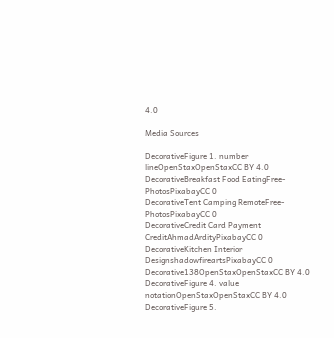4.0

Media Sources

DecorativeFigure 1. number lineOpenStaxOpenStaxCC BY 4.0
DecorativeBreakfast Food EatingFree-PhotosPixabayCC 0
DecorativeTent Camping RemoteFree-PhotosPixabayCC 0
DecorativeCredit Card Payment CreditAhmadArdityPixabayCC 0
DecorativeKitchen Interior DesignshadowfireartsPixabayCC 0
Decorative138OpenStaxOpenStaxCC BY 4.0
DecorativeFigure 4. value notationOpenStaxOpenStaxCC BY 4.0
DecorativeFigure 5.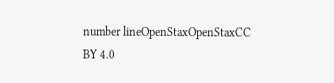number lineOpenStaxOpenStaxCC BY 4.0